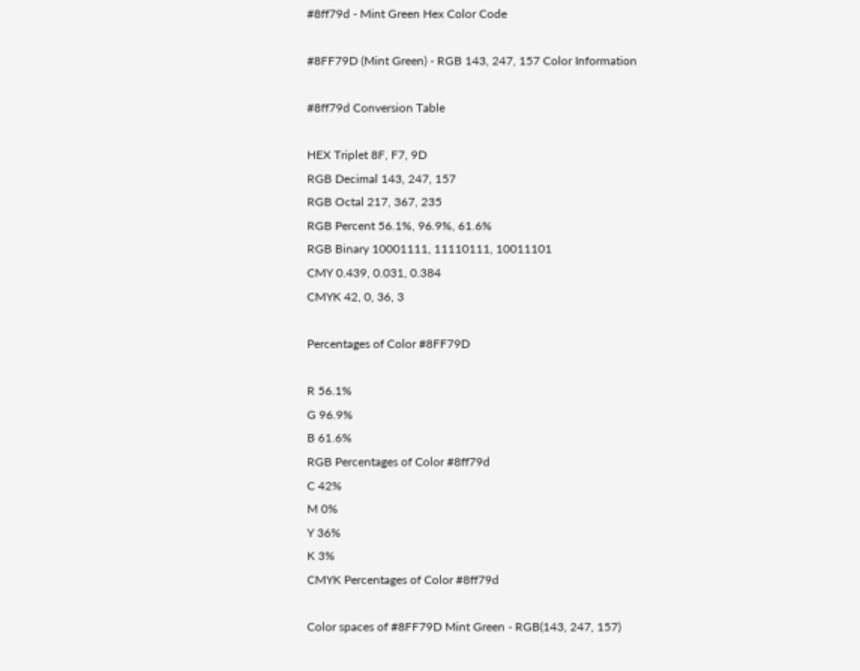#8ff79d - Mint Green Hex Color Code

#8FF79D (Mint Green) - RGB 143, 247, 157 Color Information

#8ff79d Conversion Table

HEX Triplet 8F, F7, 9D
RGB Decimal 143, 247, 157
RGB Octal 217, 367, 235
RGB Percent 56.1%, 96.9%, 61.6%
RGB Binary 10001111, 11110111, 10011101
CMY 0.439, 0.031, 0.384
CMYK 42, 0, 36, 3

Percentages of Color #8FF79D

R 56.1%
G 96.9%
B 61.6%
RGB Percentages of Color #8ff79d
C 42%
M 0%
Y 36%
K 3%
CMYK Percentages of Color #8ff79d

Color spaces of #8FF79D Mint Green - RGB(143, 247, 157)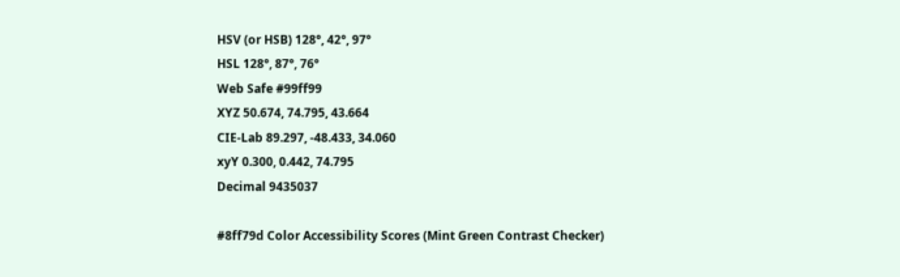HSV (or HSB) 128°, 42°, 97°
HSL 128°, 87°, 76°
Web Safe #99ff99
XYZ 50.674, 74.795, 43.664
CIE-Lab 89.297, -48.433, 34.060
xyY 0.300, 0.442, 74.795
Decimal 9435037

#8ff79d Color Accessibility Scores (Mint Green Contrast Checker)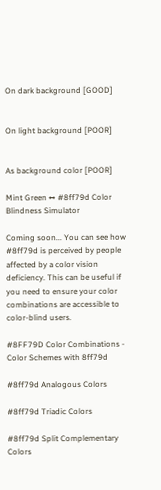On dark background [GOOD]


On light background [POOR]


As background color [POOR]

Mint Green ↔ #8ff79d Color Blindness Simulator

Coming soon... You can see how #8ff79d is perceived by people affected by a color vision deficiency. This can be useful if you need to ensure your color combinations are accessible to color-blind users.

#8FF79D Color Combinations - Color Schemes with 8ff79d

#8ff79d Analogous Colors

#8ff79d Triadic Colors

#8ff79d Split Complementary Colors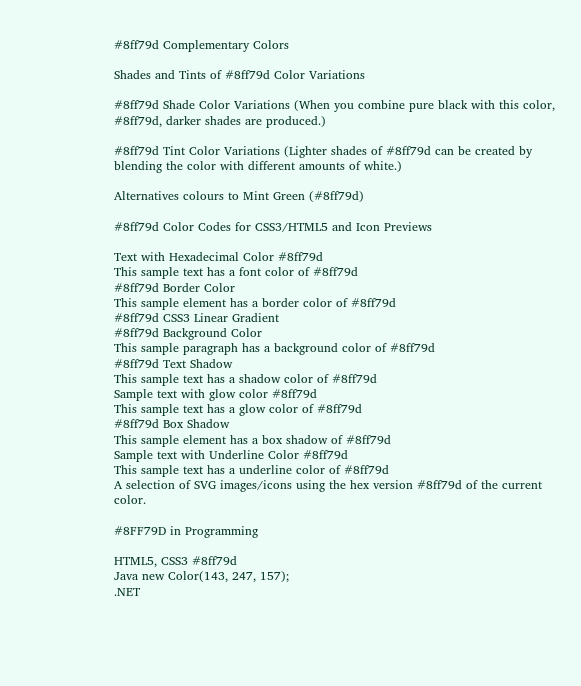#8ff79d Complementary Colors

Shades and Tints of #8ff79d Color Variations

#8ff79d Shade Color Variations (When you combine pure black with this color, #8ff79d, darker shades are produced.)

#8ff79d Tint Color Variations (Lighter shades of #8ff79d can be created by blending the color with different amounts of white.)

Alternatives colours to Mint Green (#8ff79d)

#8ff79d Color Codes for CSS3/HTML5 and Icon Previews

Text with Hexadecimal Color #8ff79d
This sample text has a font color of #8ff79d
#8ff79d Border Color
This sample element has a border color of #8ff79d
#8ff79d CSS3 Linear Gradient
#8ff79d Background Color
This sample paragraph has a background color of #8ff79d
#8ff79d Text Shadow
This sample text has a shadow color of #8ff79d
Sample text with glow color #8ff79d
This sample text has a glow color of #8ff79d
#8ff79d Box Shadow
This sample element has a box shadow of #8ff79d
Sample text with Underline Color #8ff79d
This sample text has a underline color of #8ff79d
A selection of SVG images/icons using the hex version #8ff79d of the current color.

#8FF79D in Programming

HTML5, CSS3 #8ff79d
Java new Color(143, 247, 157);
.NET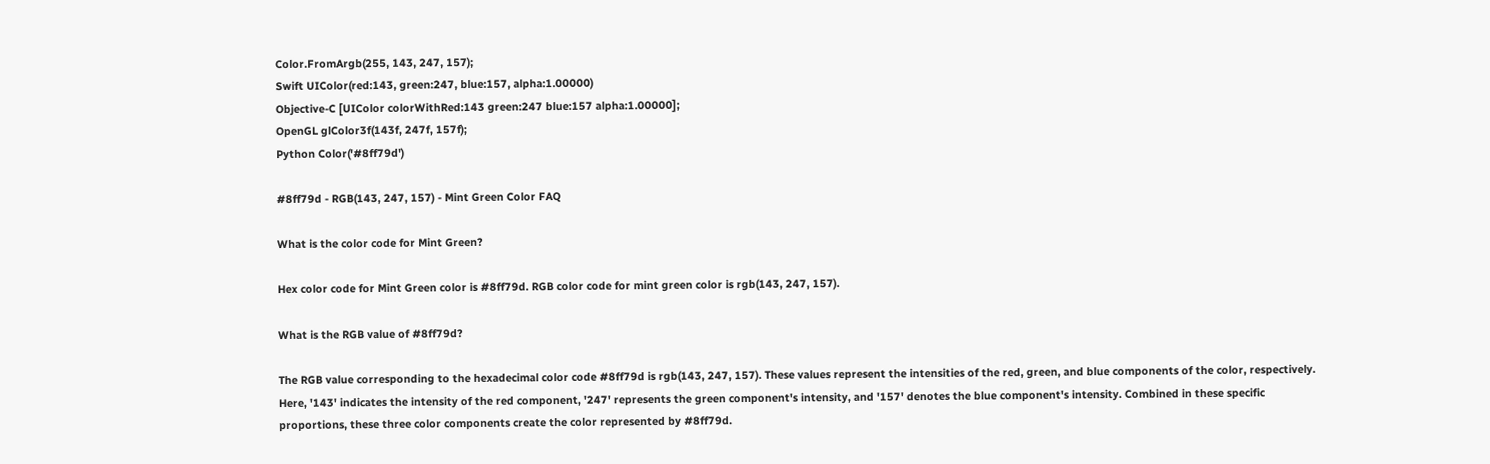Color.FromArgb(255, 143, 247, 157);
Swift UIColor(red:143, green:247, blue:157, alpha:1.00000)
Objective-C [UIColor colorWithRed:143 green:247 blue:157 alpha:1.00000];
OpenGL glColor3f(143f, 247f, 157f);
Python Color('#8ff79d')

#8ff79d - RGB(143, 247, 157) - Mint Green Color FAQ

What is the color code for Mint Green?

Hex color code for Mint Green color is #8ff79d. RGB color code for mint green color is rgb(143, 247, 157).

What is the RGB value of #8ff79d?

The RGB value corresponding to the hexadecimal color code #8ff79d is rgb(143, 247, 157). These values represent the intensities of the red, green, and blue components of the color, respectively. Here, '143' indicates the intensity of the red component, '247' represents the green component's intensity, and '157' denotes the blue component's intensity. Combined in these specific proportions, these three color components create the color represented by #8ff79d.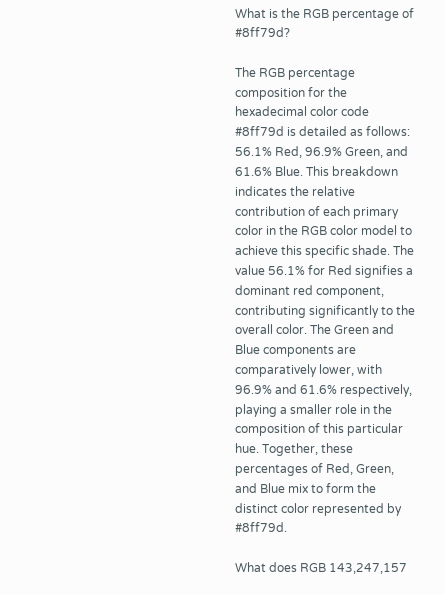What is the RGB percentage of #8ff79d?

The RGB percentage composition for the hexadecimal color code #8ff79d is detailed as follows: 56.1% Red, 96.9% Green, and 61.6% Blue. This breakdown indicates the relative contribution of each primary color in the RGB color model to achieve this specific shade. The value 56.1% for Red signifies a dominant red component, contributing significantly to the overall color. The Green and Blue components are comparatively lower, with 96.9% and 61.6% respectively, playing a smaller role in the composition of this particular hue. Together, these percentages of Red, Green, and Blue mix to form the distinct color represented by #8ff79d.

What does RGB 143,247,157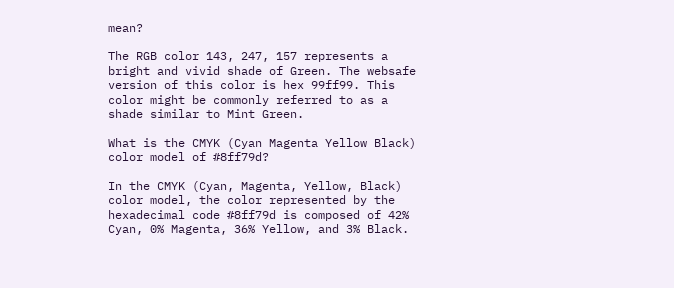mean?

The RGB color 143, 247, 157 represents a bright and vivid shade of Green. The websafe version of this color is hex 99ff99. This color might be commonly referred to as a shade similar to Mint Green.

What is the CMYK (Cyan Magenta Yellow Black) color model of #8ff79d?

In the CMYK (Cyan, Magenta, Yellow, Black) color model, the color represented by the hexadecimal code #8ff79d is composed of 42% Cyan, 0% Magenta, 36% Yellow, and 3% Black.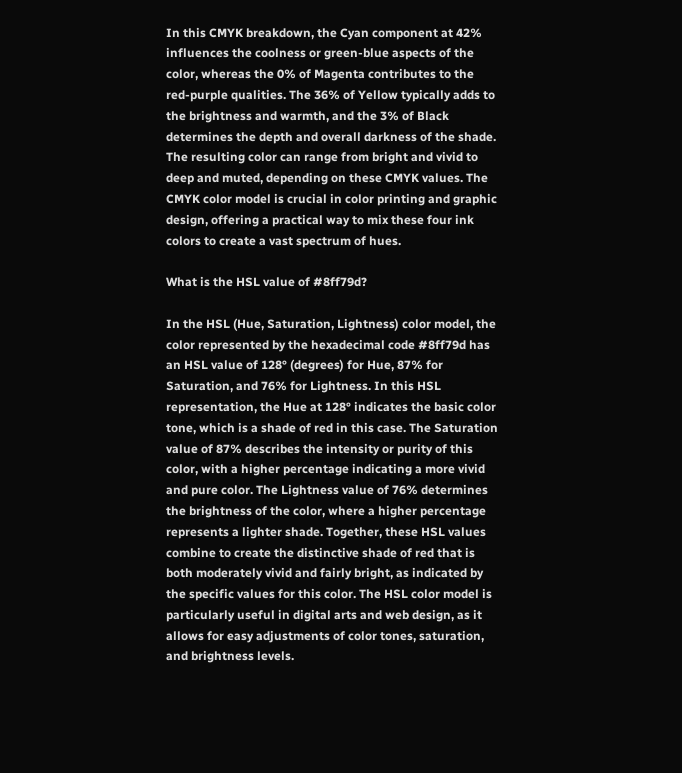In this CMYK breakdown, the Cyan component at 42% influences the coolness or green-blue aspects of the color, whereas the 0% of Magenta contributes to the red-purple qualities. The 36% of Yellow typically adds to the brightness and warmth, and the 3% of Black determines the depth and overall darkness of the shade. The resulting color can range from bright and vivid to deep and muted, depending on these CMYK values. The CMYK color model is crucial in color printing and graphic design, offering a practical way to mix these four ink colors to create a vast spectrum of hues.

What is the HSL value of #8ff79d?

In the HSL (Hue, Saturation, Lightness) color model, the color represented by the hexadecimal code #8ff79d has an HSL value of 128° (degrees) for Hue, 87% for Saturation, and 76% for Lightness. In this HSL representation, the Hue at 128° indicates the basic color tone, which is a shade of red in this case. The Saturation value of 87% describes the intensity or purity of this color, with a higher percentage indicating a more vivid and pure color. The Lightness value of 76% determines the brightness of the color, where a higher percentage represents a lighter shade. Together, these HSL values combine to create the distinctive shade of red that is both moderately vivid and fairly bright, as indicated by the specific values for this color. The HSL color model is particularly useful in digital arts and web design, as it allows for easy adjustments of color tones, saturation, and brightness levels.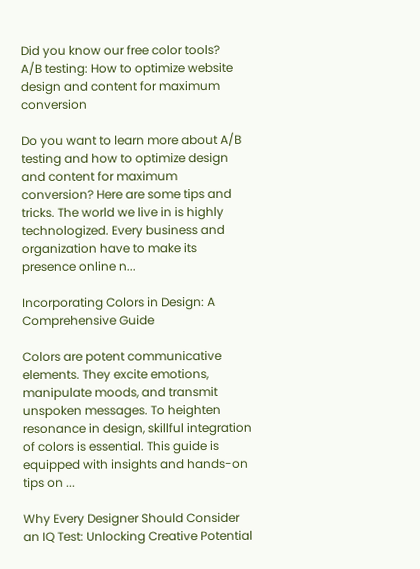Did you know our free color tools?
A/B testing: How to optimize website design and content for maximum conversion

Do you want to learn more about A/B testing and how to optimize design and content for maximum conversion? Here are some tips and tricks. The world we live in is highly technologized. Every business and organization have to make its presence online n...

Incorporating Colors in Design: A Comprehensive Guide

Colors are potent communicative elements. They excite emotions, manipulate moods, and transmit unspoken messages. To heighten resonance in design, skillful integration of colors is essential. This guide is equipped with insights and hands-on tips on ...

Why Every Designer Should Consider an IQ Test: Unlocking Creative Potential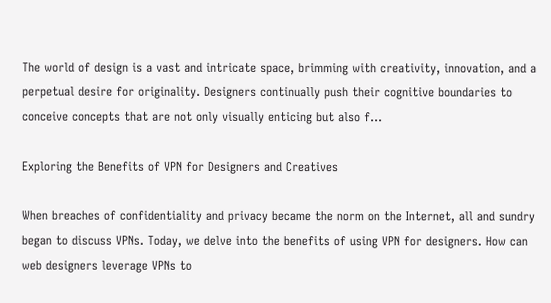The world of design is a vast and intricate space, brimming with creativity, innovation, and a perpetual desire for originality. Designers continually push their cognitive boundaries to conceive concepts that are not only visually enticing but also f...

Exploring the Benefits of VPN for Designers and Creatives

When breaches of confidentiality and privacy became the norm on the Internet, all and sundry began to discuss VPNs. Today, we delve into the benefits of using VPN for designers. How can web designers leverage VPNs to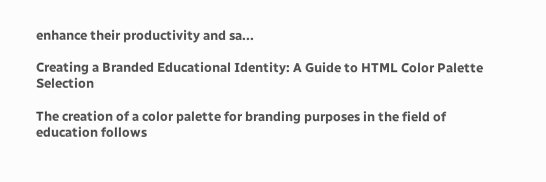enhance their productivity and sa...

Creating a Branded Educational Identity: A Guide to HTML Color Palette Selection

The creation of a color palette for branding purposes in the field of education follows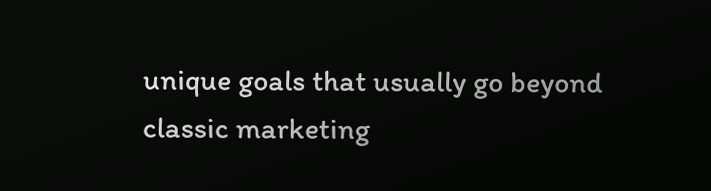unique goals that usually go beyond classic marketing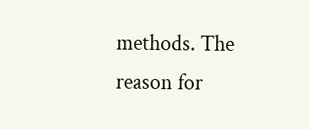methods. The reason for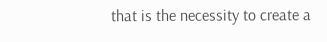that is the necessity to create a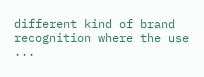different kind of brand recognition where the use ...